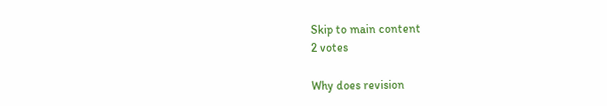Skip to main content
2 votes

Why does revision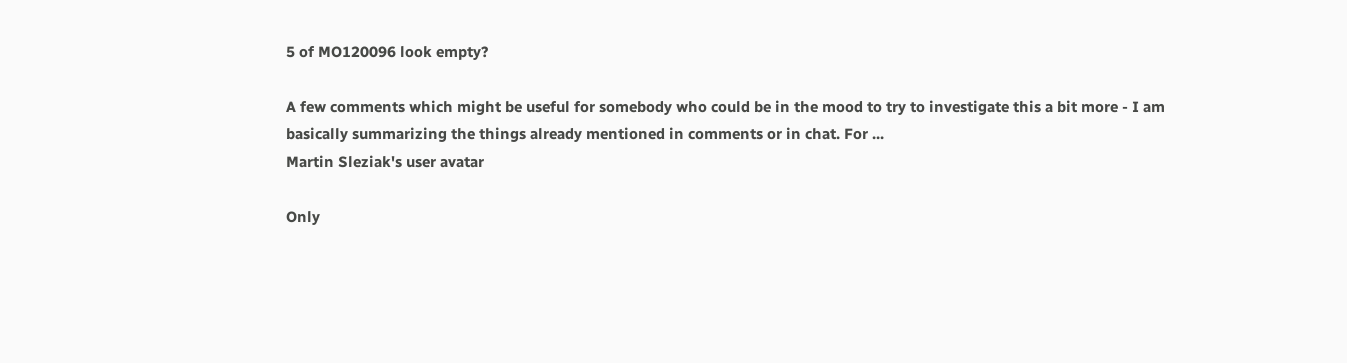5 of MO120096 look empty?

A few comments which might be useful for somebody who could be in the mood to try to investigate this a bit more - I am basically summarizing the things already mentioned in comments or in chat. For ...
Martin Sleziak's user avatar

Only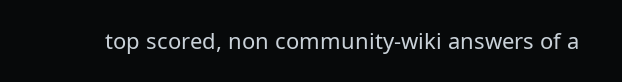top scored, non community-wiki answers of a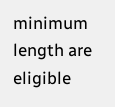minimum length are eligible